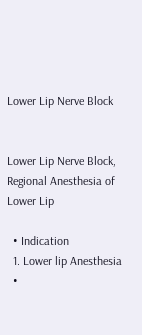Lower Lip Nerve Block


Lower Lip Nerve Block, Regional Anesthesia of Lower Lip

  • Indication
  1. Lower lip Anesthesia
  •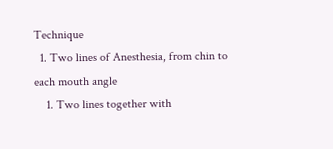Technique
  1. Two lines of Anesthesia, from chin to each mouth angle
    1. Two lines together with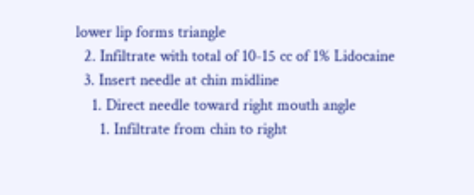lower lip forms triangle
  2. Infiltrate with total of 10-15 cc of 1% Lidocaine
  3. Insert needle at chin midline
    1. Direct needle toward right mouth angle
      1. Infiltrate from chin to right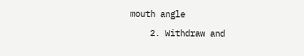mouth angle
    2. Withdraw and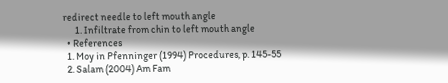redirect needle to left mouth angle
      1. Infiltrate from chin to left mouth angle
  • References
  1. Moy in Pfenninger (1994) Procedures, p. 145-55
  2. Salam (2004) Am Fam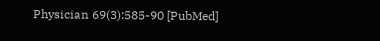Physician 69(3):585-90 [PubMed]